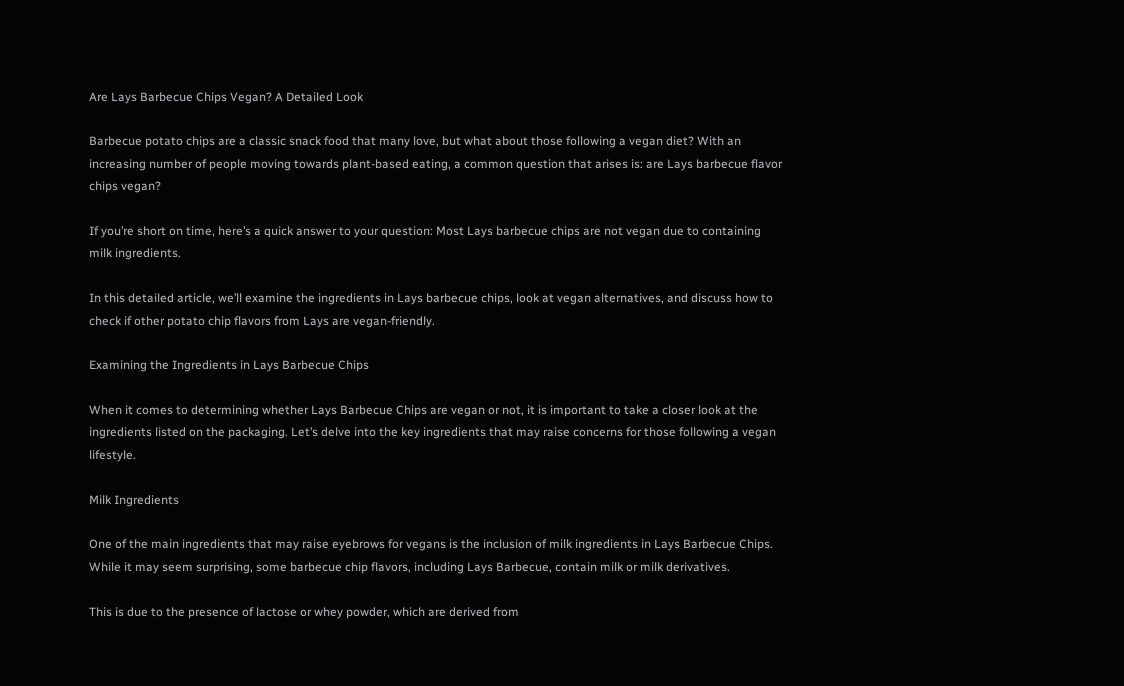Are Lays Barbecue Chips Vegan? A Detailed Look

Barbecue potato chips are a classic snack food that many love, but what about those following a vegan diet? With an increasing number of people moving towards plant-based eating, a common question that arises is: are Lays barbecue flavor chips vegan?

If you’re short on time, here’s a quick answer to your question: Most Lays barbecue chips are not vegan due to containing milk ingredients.

In this detailed article, we’ll examine the ingredients in Lays barbecue chips, look at vegan alternatives, and discuss how to check if other potato chip flavors from Lays are vegan-friendly.

Examining the Ingredients in Lays Barbecue Chips

When it comes to determining whether Lays Barbecue Chips are vegan or not, it is important to take a closer look at the ingredients listed on the packaging. Let’s delve into the key ingredients that may raise concerns for those following a vegan lifestyle.

Milk Ingredients

One of the main ingredients that may raise eyebrows for vegans is the inclusion of milk ingredients in Lays Barbecue Chips. While it may seem surprising, some barbecue chip flavors, including Lays Barbecue, contain milk or milk derivatives.

This is due to the presence of lactose or whey powder, which are derived from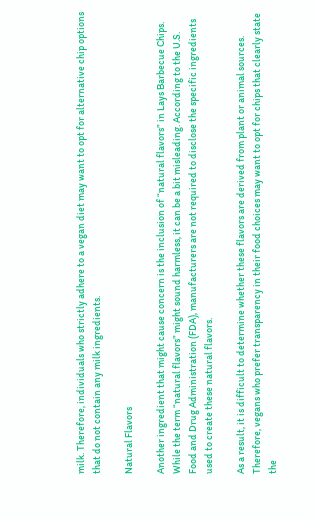milk. Therefore, individuals who strictly adhere to a vegan diet may want to opt for alternative chip options that do not contain any milk ingredients.

Natural Flavors

Another ingredient that might cause concern is the inclusion of “natural flavors” in Lays Barbecue Chips. While the term “natural flavors” might sound harmless, it can be a bit misleading. According to the U.S. Food and Drug Administration (FDA), manufacturers are not required to disclose the specific ingredients used to create these natural flavors.

As a result, it is difficult to determine whether these flavors are derived from plant or animal sources. Therefore, vegans who prefer transparency in their food choices may want to opt for chips that clearly state the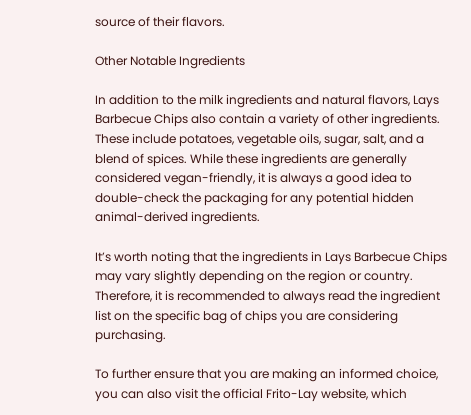source of their flavors.

Other Notable Ingredients

In addition to the milk ingredients and natural flavors, Lays Barbecue Chips also contain a variety of other ingredients. These include potatoes, vegetable oils, sugar, salt, and a blend of spices. While these ingredients are generally considered vegan-friendly, it is always a good idea to double-check the packaging for any potential hidden animal-derived ingredients.

It’s worth noting that the ingredients in Lays Barbecue Chips may vary slightly depending on the region or country. Therefore, it is recommended to always read the ingredient list on the specific bag of chips you are considering purchasing.

To further ensure that you are making an informed choice, you can also visit the official Frito-Lay website, which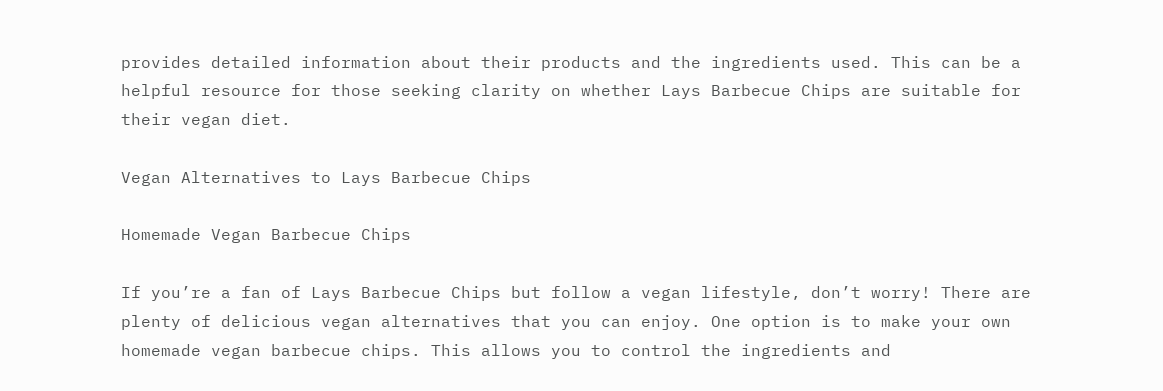provides detailed information about their products and the ingredients used. This can be a helpful resource for those seeking clarity on whether Lays Barbecue Chips are suitable for their vegan diet.

Vegan Alternatives to Lays Barbecue Chips

Homemade Vegan Barbecue Chips

If you’re a fan of Lays Barbecue Chips but follow a vegan lifestyle, don’t worry! There are plenty of delicious vegan alternatives that you can enjoy. One option is to make your own homemade vegan barbecue chips. This allows you to control the ingredients and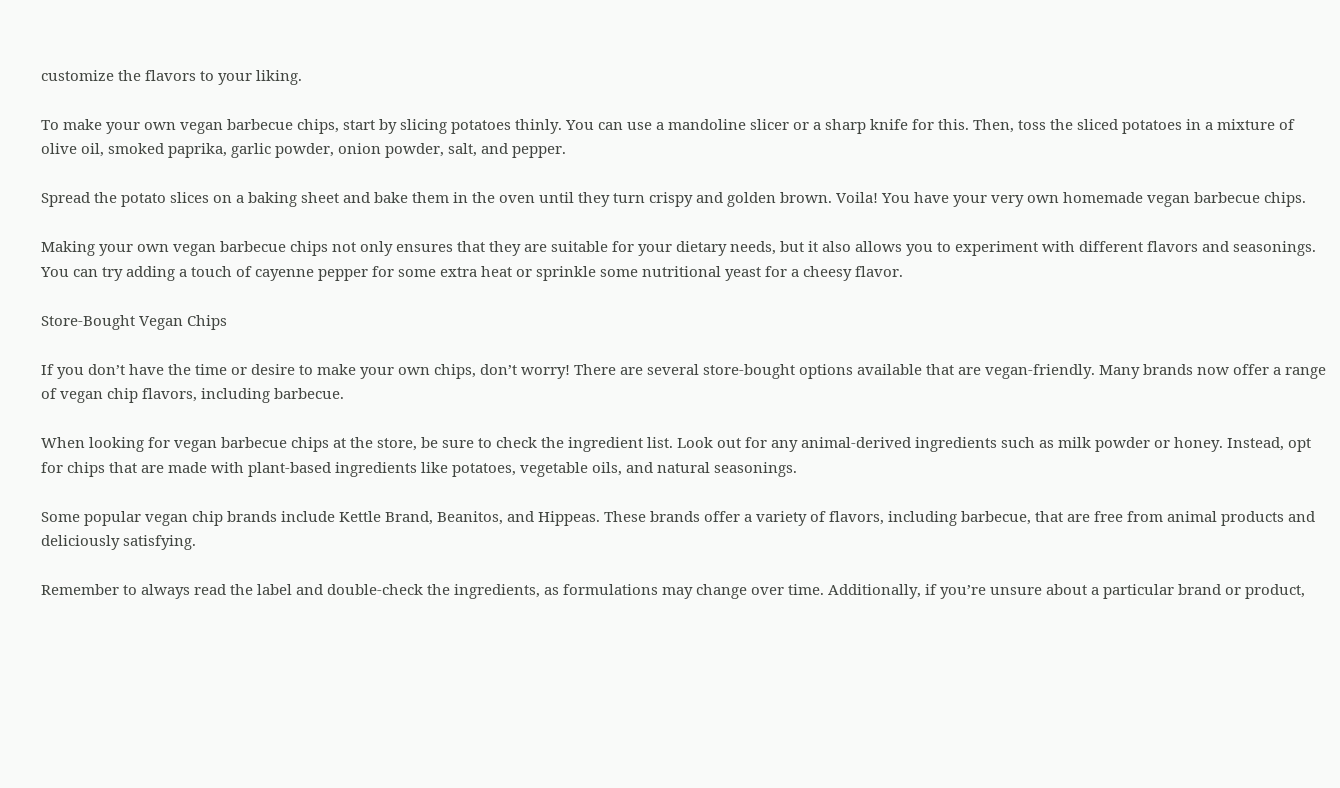customize the flavors to your liking.

To make your own vegan barbecue chips, start by slicing potatoes thinly. You can use a mandoline slicer or a sharp knife for this. Then, toss the sliced potatoes in a mixture of olive oil, smoked paprika, garlic powder, onion powder, salt, and pepper.

Spread the potato slices on a baking sheet and bake them in the oven until they turn crispy and golden brown. Voila! You have your very own homemade vegan barbecue chips.

Making your own vegan barbecue chips not only ensures that they are suitable for your dietary needs, but it also allows you to experiment with different flavors and seasonings. You can try adding a touch of cayenne pepper for some extra heat or sprinkle some nutritional yeast for a cheesy flavor.

Store-Bought Vegan Chips

If you don’t have the time or desire to make your own chips, don’t worry! There are several store-bought options available that are vegan-friendly. Many brands now offer a range of vegan chip flavors, including barbecue.

When looking for vegan barbecue chips at the store, be sure to check the ingredient list. Look out for any animal-derived ingredients such as milk powder or honey. Instead, opt for chips that are made with plant-based ingredients like potatoes, vegetable oils, and natural seasonings.

Some popular vegan chip brands include Kettle Brand, Beanitos, and Hippeas. These brands offer a variety of flavors, including barbecue, that are free from animal products and deliciously satisfying.

Remember to always read the label and double-check the ingredients, as formulations may change over time. Additionally, if you’re unsure about a particular brand or product,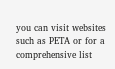you can visit websites such as PETA or for a comprehensive list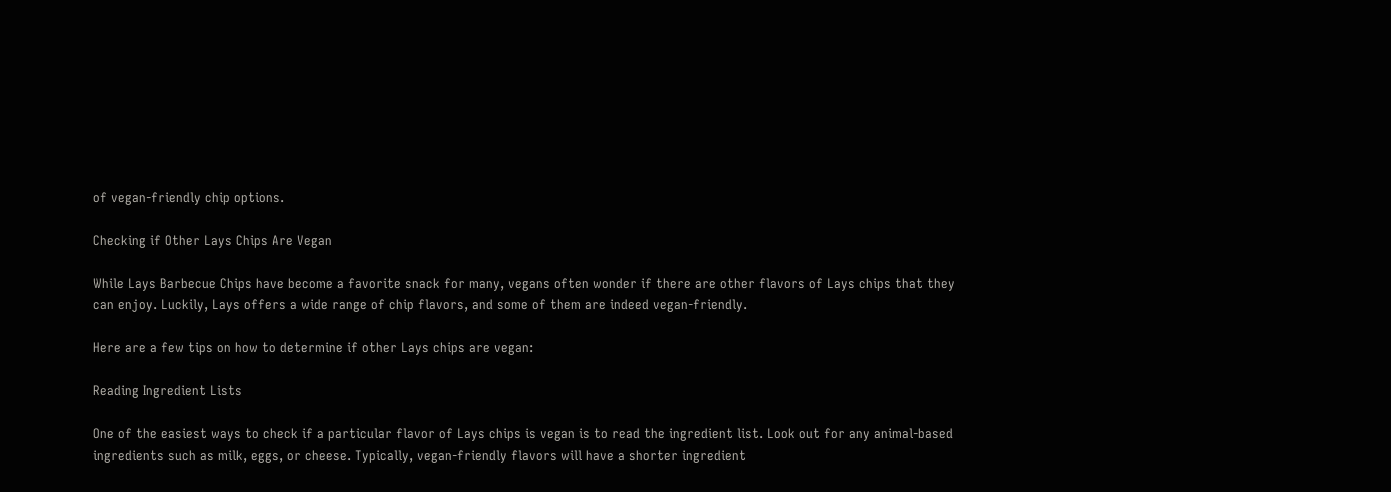of vegan-friendly chip options.

Checking if Other Lays Chips Are Vegan

While Lays Barbecue Chips have become a favorite snack for many, vegans often wonder if there are other flavors of Lays chips that they can enjoy. Luckily, Lays offers a wide range of chip flavors, and some of them are indeed vegan-friendly.

Here are a few tips on how to determine if other Lays chips are vegan:

Reading Ingredient Lists

One of the easiest ways to check if a particular flavor of Lays chips is vegan is to read the ingredient list. Look out for any animal-based ingredients such as milk, eggs, or cheese. Typically, vegan-friendly flavors will have a shorter ingredient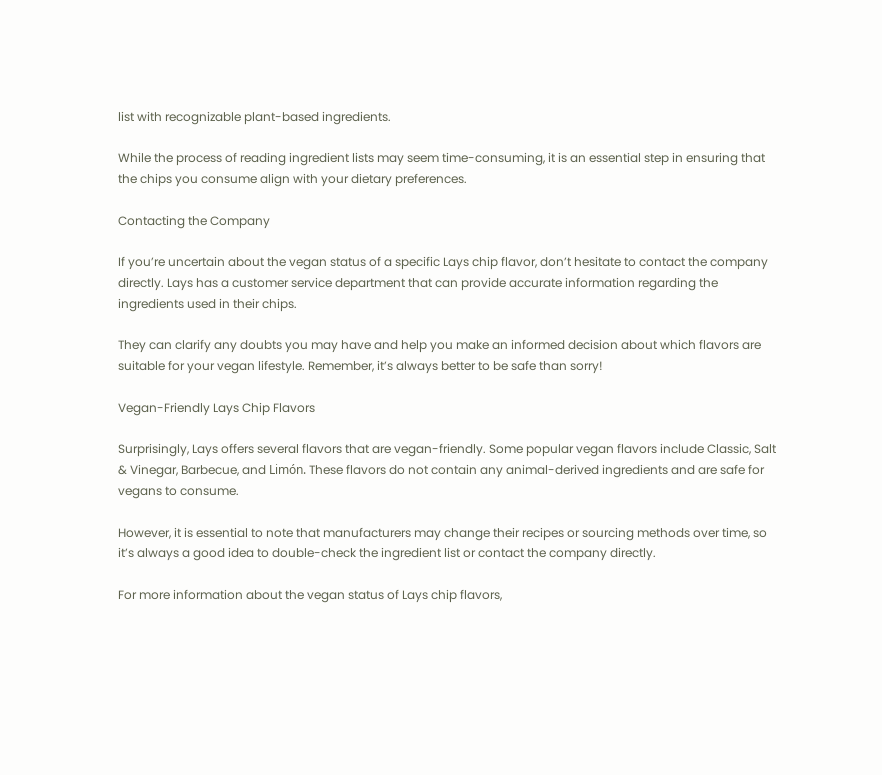list with recognizable plant-based ingredients.

While the process of reading ingredient lists may seem time-consuming, it is an essential step in ensuring that the chips you consume align with your dietary preferences.

Contacting the Company

If you’re uncertain about the vegan status of a specific Lays chip flavor, don’t hesitate to contact the company directly. Lays has a customer service department that can provide accurate information regarding the ingredients used in their chips.

They can clarify any doubts you may have and help you make an informed decision about which flavors are suitable for your vegan lifestyle. Remember, it’s always better to be safe than sorry!

Vegan-Friendly Lays Chip Flavors

Surprisingly, Lays offers several flavors that are vegan-friendly. Some popular vegan flavors include Classic, Salt & Vinegar, Barbecue, and Limón. These flavors do not contain any animal-derived ingredients and are safe for vegans to consume.

However, it is essential to note that manufacturers may change their recipes or sourcing methods over time, so it’s always a good idea to double-check the ingredient list or contact the company directly.

For more information about the vegan status of Lays chip flavors,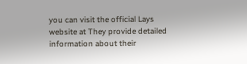you can visit the official Lays website at They provide detailed information about their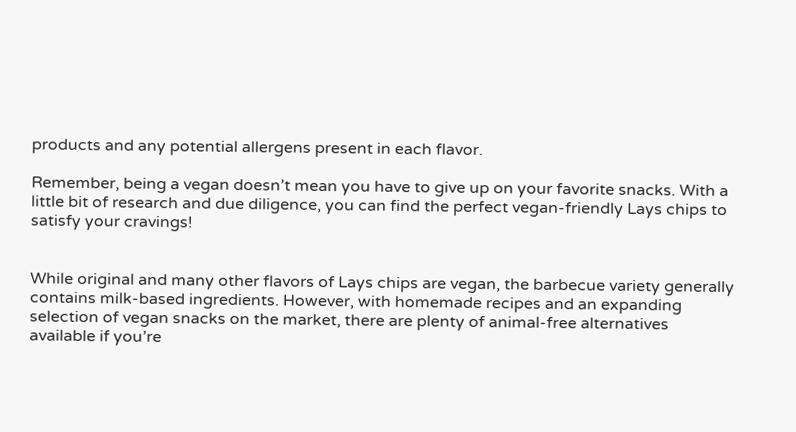products and any potential allergens present in each flavor.

Remember, being a vegan doesn’t mean you have to give up on your favorite snacks. With a little bit of research and due diligence, you can find the perfect vegan-friendly Lays chips to satisfy your cravings!


While original and many other flavors of Lays chips are vegan, the barbecue variety generally contains milk-based ingredients. However, with homemade recipes and an expanding selection of vegan snacks on the market, there are plenty of animal-free alternatives available if you’re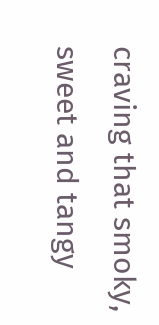craving that smoky, sweet and tangy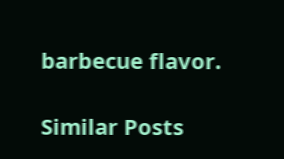barbecue flavor.

Similar Posts